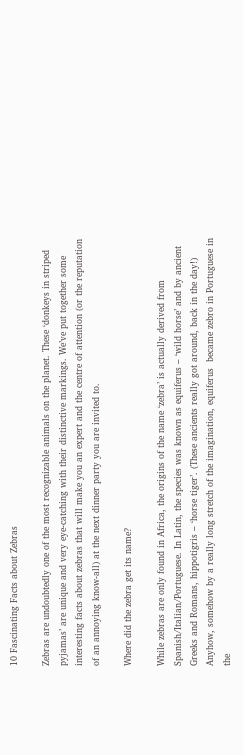10 Fascinating Facts about Zebras

Zebras are undoubtedly one of the most recognizable animals on the planet. These ‘donkeys in striped pyjamas’ are unique and very eye-catching with their distinctive markings. We’ve put together some interesting facts about zebras that will make you an expert and the centre of attention (or the reputation of an annoying know-all) at the next dinner party you are invited to.

Where did the zebra get its name?

While zebras are only found in Africa, the origins of the name ‘zebra’ is actually derived from Spanish/Italian/Portuguese. In Latin, the species was known as equiferus – ‘wild horse’ and by ancient Greeks and Romans, hippotigris – ‘horse tiger’. (These ancients really got around, back in the day!) Anyhow, somehow by a really long stretch of the imagination, equiferus  became zebro in Portuguese in the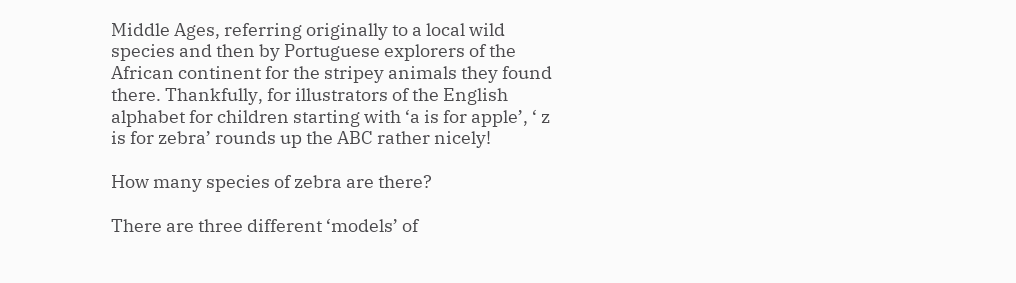Middle Ages, referring originally to a local wild species and then by Portuguese explorers of the African continent for the stripey animals they found there. Thankfully, for illustrators of the English alphabet for children starting with ‘a is for apple’, ‘ z is for zebra’ rounds up the ABC rather nicely!

How many species of zebra are there?

There are three different ‘models’ of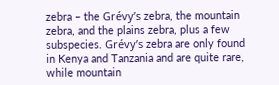zebra – the Grévy’s zebra, the mountain zebra, and the plains zebra, plus a few subspecies. Grévy’s zebra are only found in Kenya and Tanzania and are quite rare, while mountain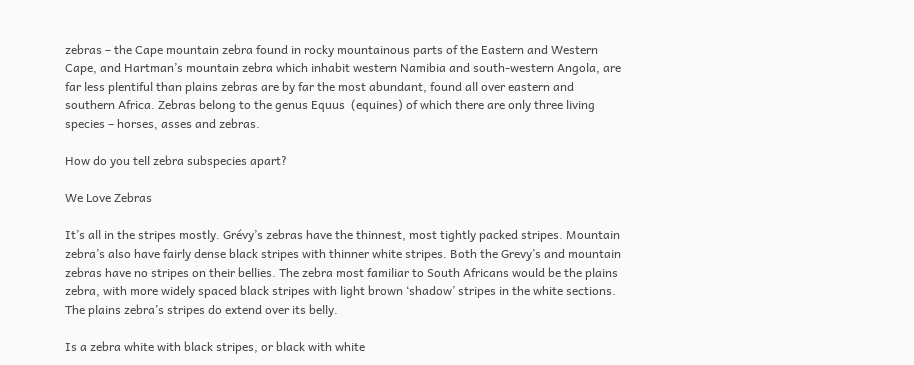zebras – the Cape mountain zebra found in rocky mountainous parts of the Eastern and Western Cape, and Hartman’s mountain zebra which inhabit western Namibia and south-western Angola, are far less plentiful than plains zebras are by far the most abundant, found all over eastern and southern Africa. Zebras belong to the genus Equus  (equines) of which there are only three living species – horses, asses and zebras.

How do you tell zebra subspecies apart?

We Love Zebras

It’s all in the stripes mostly. Grévy’s zebras have the thinnest, most tightly packed stripes. Mountain zebra’s also have fairly dense black stripes with thinner white stripes. Both the Grevy’s and mountain zebras have no stripes on their bellies. The zebra most familiar to South Africans would be the plains zebra, with more widely spaced black stripes with light brown ‘shadow’ stripes in the white sections. The plains zebra’s stripes do extend over its belly.

Is a zebra white with black stripes, or black with white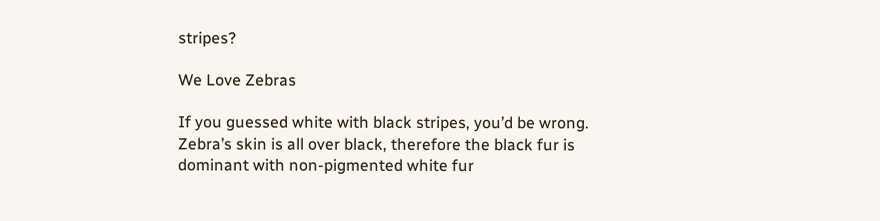stripes?

We Love Zebras

If you guessed white with black stripes, you’d be wrong. Zebra’s skin is all over black, therefore the black fur is dominant with non-pigmented white fur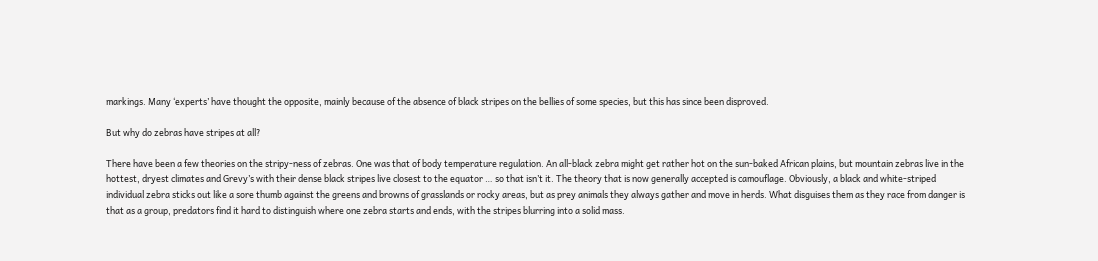markings. Many ‘experts’ have thought the opposite, mainly because of the absence of black stripes on the bellies of some species, but this has since been disproved.

But why do zebras have stripes at all?

There have been a few theories on the stripy-ness of zebras. One was that of body temperature regulation. An all-black zebra might get rather hot on the sun-baked African plains, but mountain zebras live in the hottest, dryest climates and Grevy’s with their dense black stripes live closest to the equator … so that isn’t it. The theory that is now generally accepted is camouflage. Obviously, a black and white-striped individual zebra sticks out like a sore thumb against the greens and browns of grasslands or rocky areas, but as prey animals they always gather and move in herds. What disguises them as they race from danger is that as a group, predators find it hard to distinguish where one zebra starts and ends, with the stripes blurring into a solid mass.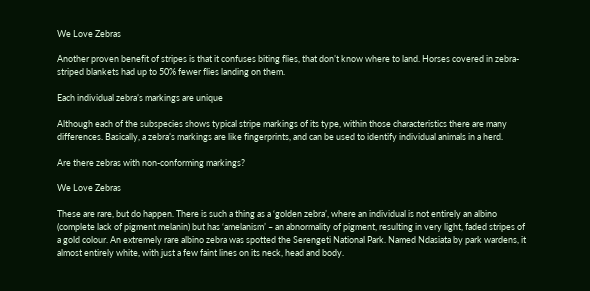We Love Zebras

Another proven benefit of stripes is that it confuses biting flies, that don’t know where to land. Horses covered in zebra-striped blankets had up to 50% fewer flies landing on them.

Each individual zebra’s markings are unique

Although each of the subspecies shows typical stripe markings of its type, within those characteristics there are many differences. Basically, a zebra’s markings are like fingerprints, and can be used to identify individual animals in a herd.

Are there zebras with non-conforming markings?

We Love Zebras

These are rare, but do happen. There is such a thing as a ‘golden zebra’, where an individual is not entirely an albino (complete lack of pigment melanin) but has ‘amelanism’ – an abnormality of pigment, resulting in very light, faded stripes of a gold colour. An extremely rare albino zebra was spotted the Serengeti National Park. Named Ndasiata by park wardens, it almost entirely white, with just a few faint lines on its neck, head and body.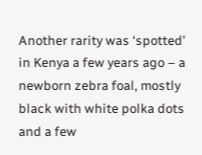Another rarity was ‘spotted’ in Kenya a few years ago – a newborn zebra foal, mostly black with white polka dots and a few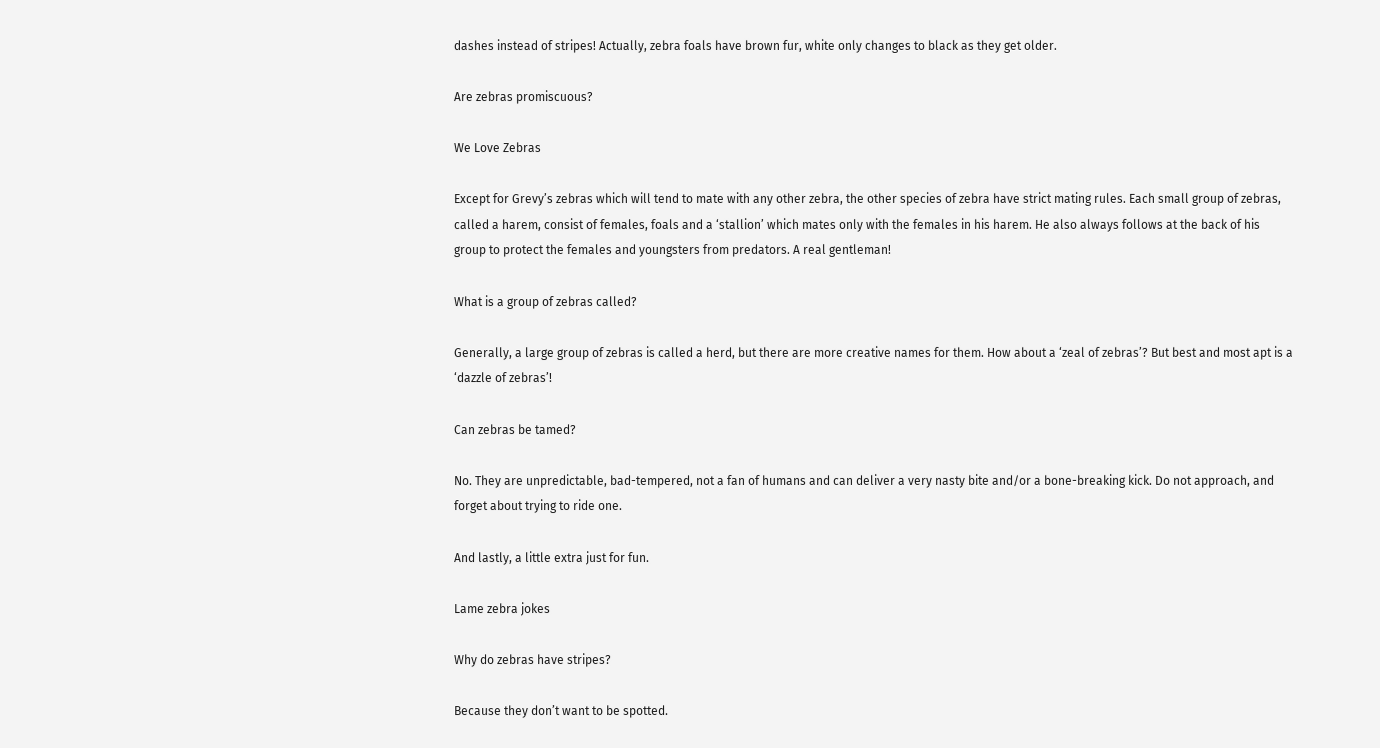dashes instead of stripes! Actually, zebra foals have brown fur, white only changes to black as they get older.

Are zebras promiscuous?

We Love Zebras

Except for Grevy’s zebras which will tend to mate with any other zebra, the other species of zebra have strict mating rules. Each small group of zebras, called a harem, consist of females, foals and a ‘stallion’ which mates only with the females in his harem. He also always follows at the back of his group to protect the females and youngsters from predators. A real gentleman!

What is a group of zebras called?

Generally, a large group of zebras is called a herd, but there are more creative names for them. How about a ‘zeal of zebras’? But best and most apt is a ‘dazzle of zebras’!

Can zebras be tamed?

No. They are unpredictable, bad-tempered, not a fan of humans and can deliver a very nasty bite and/or a bone-breaking kick. Do not approach, and forget about trying to ride one.

And lastly, a little extra just for fun.

Lame zebra jokes

Why do zebras have stripes?

Because they don’t want to be spotted.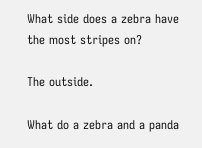What side does a zebra have the most stripes on?

The outside.

What do a zebra and a panda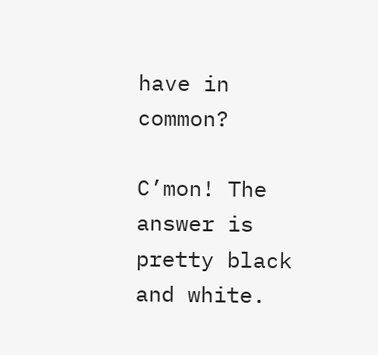have in common?

C’mon! The answer is pretty black and white.